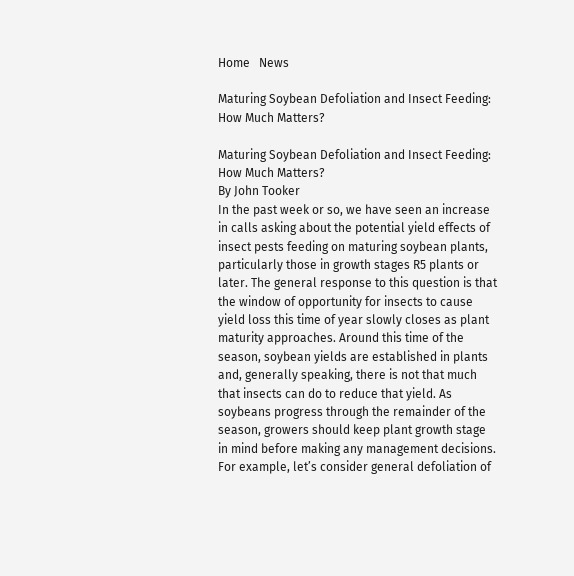Home   News

Maturing Soybean Defoliation and Insect Feeding: How Much Matters?

Maturing Soybean Defoliation and Insect Feeding: How Much Matters?
By John Tooker
In the past week or so, we have seen an increase in calls asking about the potential yield effects of insect pests feeding on maturing soybean plants, particularly those in growth stages R5 plants or later. The general response to this question is that the window of opportunity for insects to cause yield loss this time of year slowly closes as plant maturity approaches. Around this time of the season, soybean yields are established in plants and, generally speaking, there is not that much that insects can do to reduce that yield. As soybeans progress through the remainder of the season, growers should keep plant growth stage in mind before making any management decisions.
For example, let’s consider general defoliation of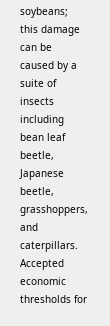soybeans; this damage can be caused by a suite of insects including bean leaf beetle, Japanese beetle, grasshoppers, and caterpillars. Accepted economic thresholds for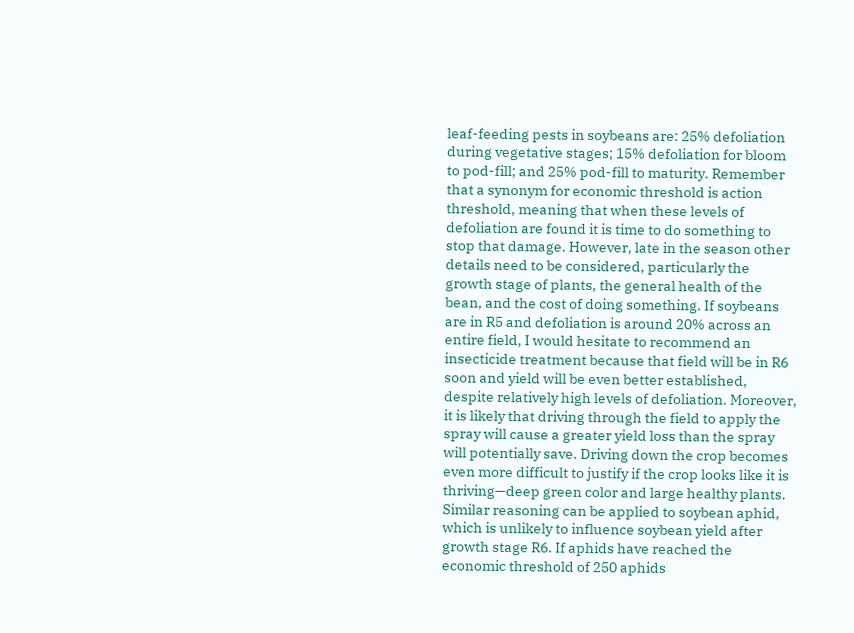leaf-feeding pests in soybeans are: 25% defoliation during vegetative stages; 15% defoliation for bloom to pod-fill; and 25% pod-fill to maturity. Remember that a synonym for economic threshold is action threshold, meaning that when these levels of defoliation are found it is time to do something to stop that damage. However, late in the season other details need to be considered, particularly the growth stage of plants, the general health of the bean, and the cost of doing something. If soybeans are in R5 and defoliation is around 20% across an entire field, I would hesitate to recommend an insecticide treatment because that field will be in R6 soon and yield will be even better established, despite relatively high levels of defoliation. Moreover, it is likely that driving through the field to apply the spray will cause a greater yield loss than the spray will potentially save. Driving down the crop becomes even more difficult to justify if the crop looks like it is thriving—deep green color and large healthy plants.
Similar reasoning can be applied to soybean aphid, which is unlikely to influence soybean yield after growth stage R6. If aphids have reached the economic threshold of 250 aphids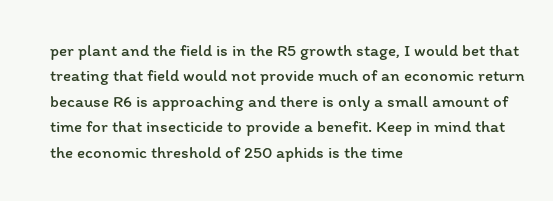per plant and the field is in the R5 growth stage, I would bet that treating that field would not provide much of an economic return because R6 is approaching and there is only a small amount of time for that insecticide to provide a benefit. Keep in mind that the economic threshold of 250 aphids is the time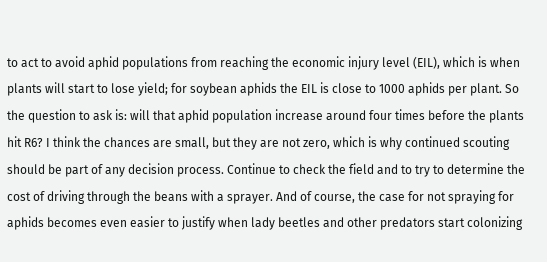to act to avoid aphid populations from reaching the economic injury level (EIL), which is when plants will start to lose yield; for soybean aphids the EIL is close to 1000 aphids per plant. So the question to ask is: will that aphid population increase around four times before the plants hit R6? I think the chances are small, but they are not zero, which is why continued scouting should be part of any decision process. Continue to check the field and to try to determine the cost of driving through the beans with a sprayer. And of course, the case for not spraying for aphids becomes even easier to justify when lady beetles and other predators start colonizing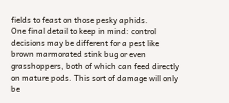fields to feast on those pesky aphids.
One final detail to keep in mind: control decisions may be different for a pest like brown marmorated stink bug or even grasshoppers, both of which can feed directly on mature pods. This sort of damage will only be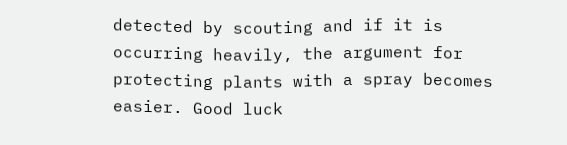detected by scouting and if it is occurring heavily, the argument for protecting plants with a spray becomes easier. Good luck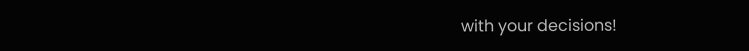with your decisions!